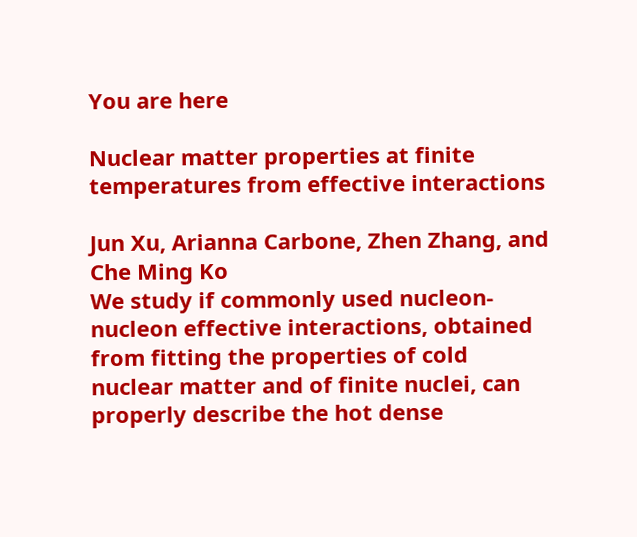You are here

Nuclear matter properties at finite temperatures from effective interactions

Jun Xu, Arianna Carbone, Zhen Zhang, and Che Ming Ko
We study if commonly used nucleon-nucleon effective interactions, obtained from fitting the properties of cold nuclear matter and of finite nuclei, can properly describe the hot dense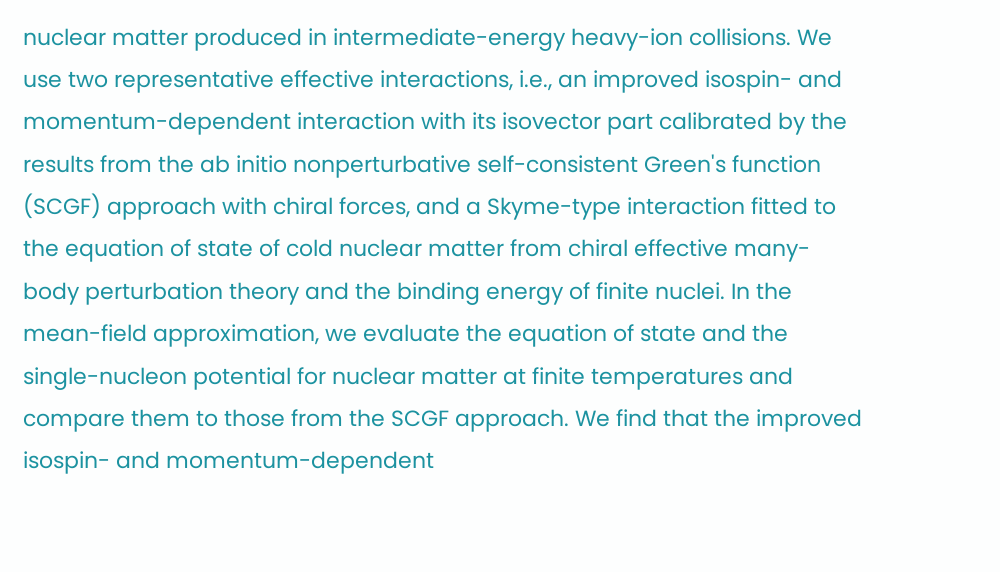nuclear matter produced in intermediate-energy heavy-ion collisions. We use two representative effective interactions, i.e., an improved isospin- and momentum-dependent interaction with its isovector part calibrated by the results from the ab initio nonperturbative self-consistent Green's function (SCGF) approach with chiral forces, and a Skyme-type interaction fitted to the equation of state of cold nuclear matter from chiral effective many-body perturbation theory and the binding energy of finite nuclei. In the mean-field approximation, we evaluate the equation of state and the single-nucleon potential for nuclear matter at finite temperatures and compare them to those from the SCGF approach. We find that the improved isospin- and momentum-dependent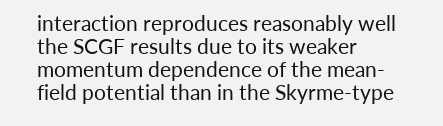interaction reproduces reasonably well the SCGF results due to its weaker momentum dependence of the mean-field potential than in the Skyrme-type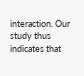interaction. Our study thus indicates that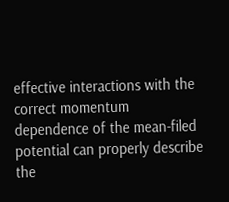effective interactions with the correct momentum dependence of the mean-filed potential can properly describe the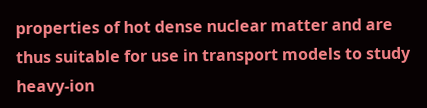properties of hot dense nuclear matter and are thus suitable for use in transport models to study heavy-ion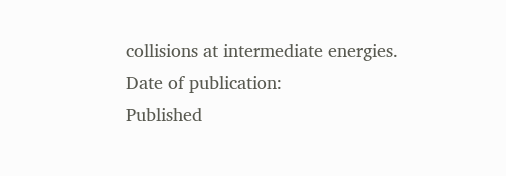collisions at intermediate energies.
Date of publication:
Published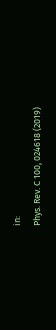in:
Phys. Rev. C 100, 024618 (2019)